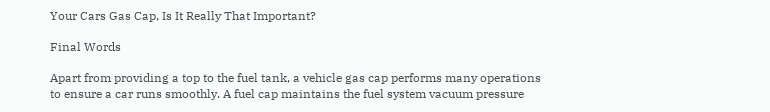Your Cars Gas Cap, Is It Really That Important?

Final Words

Apart from providing a top to the fuel tank, a vehicle gas cap performs many operations to ensure a car runs smoothly. A fuel cap maintains the fuel system vacuum pressure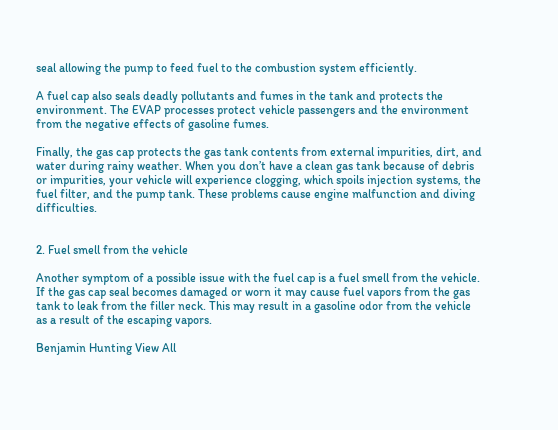seal allowing the pump to feed fuel to the combustion system efficiently.

A fuel cap also seals deadly pollutants and fumes in the tank and protects the environment. The EVAP processes protect vehicle passengers and the environment from the negative effects of gasoline fumes.

Finally, the gas cap protects the gas tank contents from external impurities, dirt, and water during rainy weather. When you don’t have a clean gas tank because of debris or impurities, your vehicle will experience clogging, which spoils injection systems, the fuel filter, and the pump tank. These problems cause engine malfunction and diving difficulties.


2. Fuel smell from the vehicle

Another symptom of a possible issue with the fuel cap is a fuel smell from the vehicle. If the gas cap seal becomes damaged or worn it may cause fuel vapors from the gas tank to leak from the filler neck. This may result in a gasoline odor from the vehicle as a result of the escaping vapors.

Benjamin Hunting View All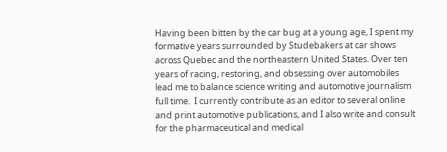Having been bitten by the car bug at a young age, I spent my formative years surrounded by Studebakers at car shows across Quebec and the northeastern United States. Over ten years of racing, restoring, and obsessing over automobiles lead me to balance science writing and automotive journalism full time.  I currently contribute as an editor to several online and print automotive publications, and I also write and consult for the pharmaceutical and medical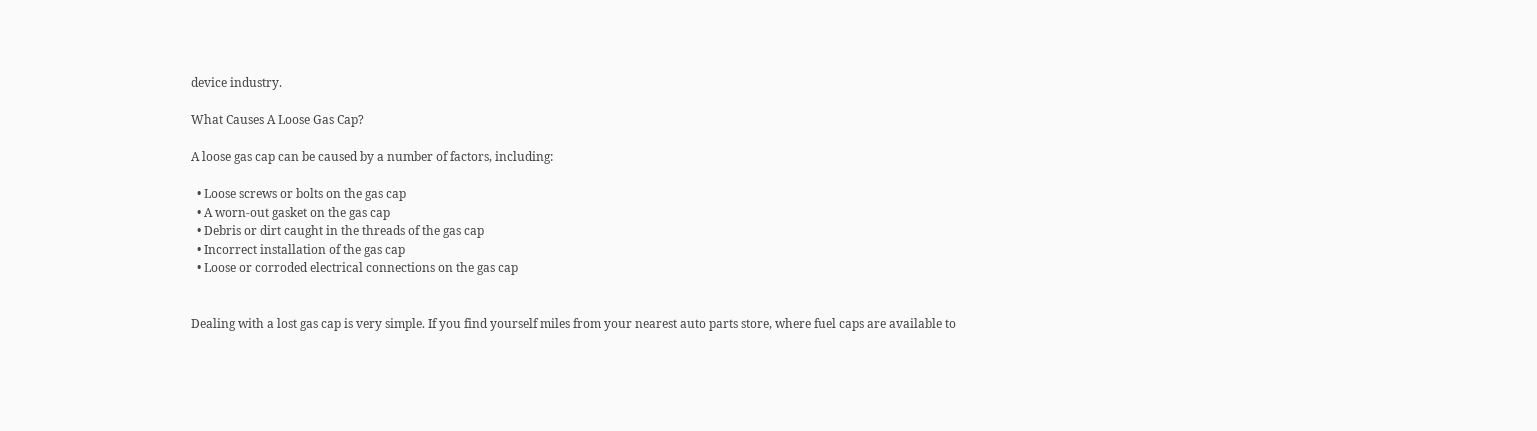device industry.

What Causes A Loose Gas Cap?

A loose gas cap can be caused by a number of factors, including:

  • Loose screws or bolts on the gas cap
  • A worn-out gasket on the gas cap
  • Debris or dirt caught in the threads of the gas cap
  • Incorrect installation of the gas cap
  • Loose or corroded electrical connections on the gas cap


Dealing with a lost gas cap is very simple. If you find yourself miles from your nearest auto parts store, where fuel caps are available to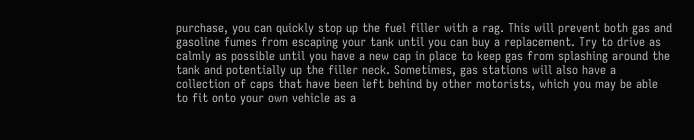purchase, you can quickly stop up the fuel filler with a rag. This will prevent both gas and gasoline fumes from escaping your tank until you can buy a replacement. Try to drive as calmly as possible until you have a new cap in place to keep gas from splashing around the tank and potentially up the filler neck. Sometimes, gas stations will also have a collection of caps that have been left behind by other motorists, which you may be able to fit onto your own vehicle as a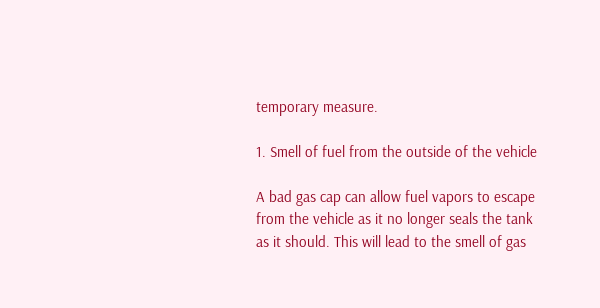temporary measure.

1. Smell of fuel from the outside of the vehicle

A bad gas cap can allow fuel vapors to escape from the vehicle as it no longer seals the tank as it should. This will lead to the smell of gas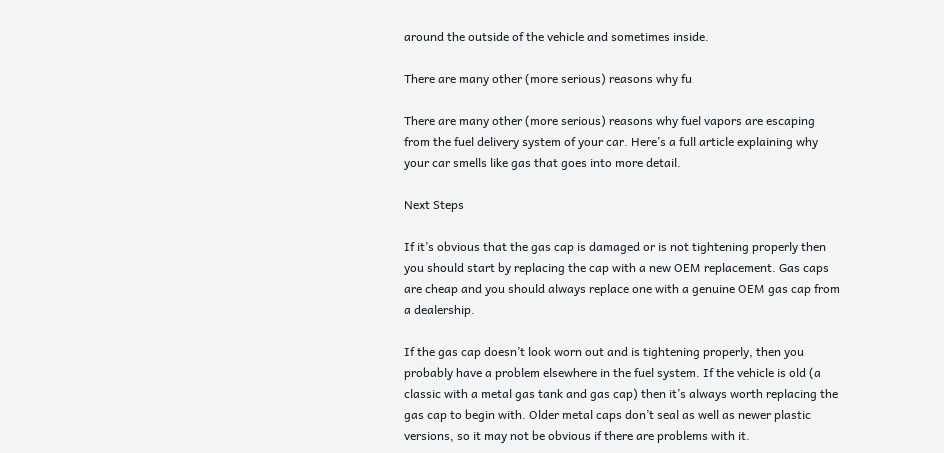around the outside of the vehicle and sometimes inside.

There are many other (more serious) reasons why fu

There are many other (more serious) reasons why fuel vapors are escaping from the fuel delivery system of your car. Here’s a full article explaining why your car smells like gas that goes into more detail.

Next Steps

If it’s obvious that the gas cap is damaged or is not tightening properly then you should start by replacing the cap with a new OEM replacement. Gas caps are cheap and you should always replace one with a genuine OEM gas cap from a dealership.

If the gas cap doesn’t look worn out and is tightening properly, then you probably have a problem elsewhere in the fuel system. If the vehicle is old (a classic with a metal gas tank and gas cap) then it’s always worth replacing the gas cap to begin with. Older metal caps don’t seal as well as newer plastic versions, so it may not be obvious if there are problems with it.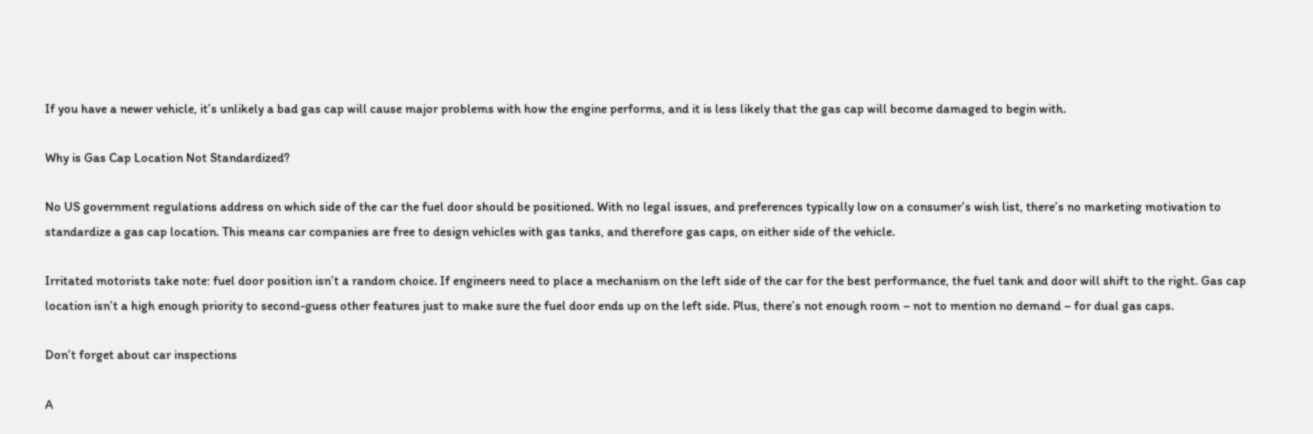If you have a newer vehicle, it’s unlikely a bad gas cap will cause major problems with how the engine performs, and it is less likely that the gas cap will become damaged to begin with.

Why is Gas Cap Location Not Standardized?

No US government regulations address on which side of the car the fuel door should be positioned. With no legal issues, and preferences typically low on a consumer’s wish list, there’s no marketing motivation to standardize a gas cap location. This means car companies are free to design vehicles with gas tanks, and therefore gas caps, on either side of the vehicle.

Irritated motorists take note: fuel door position isn’t a random choice. If engineers need to place a mechanism on the left side of the car for the best performance, the fuel tank and door will shift to the right. Gas cap location isn’t a high enough priority to second-guess other features just to make sure the fuel door ends up on the left side. Plus, there’s not enough room – not to mention no demand – for dual gas caps.

Don’t forget about car inspections

A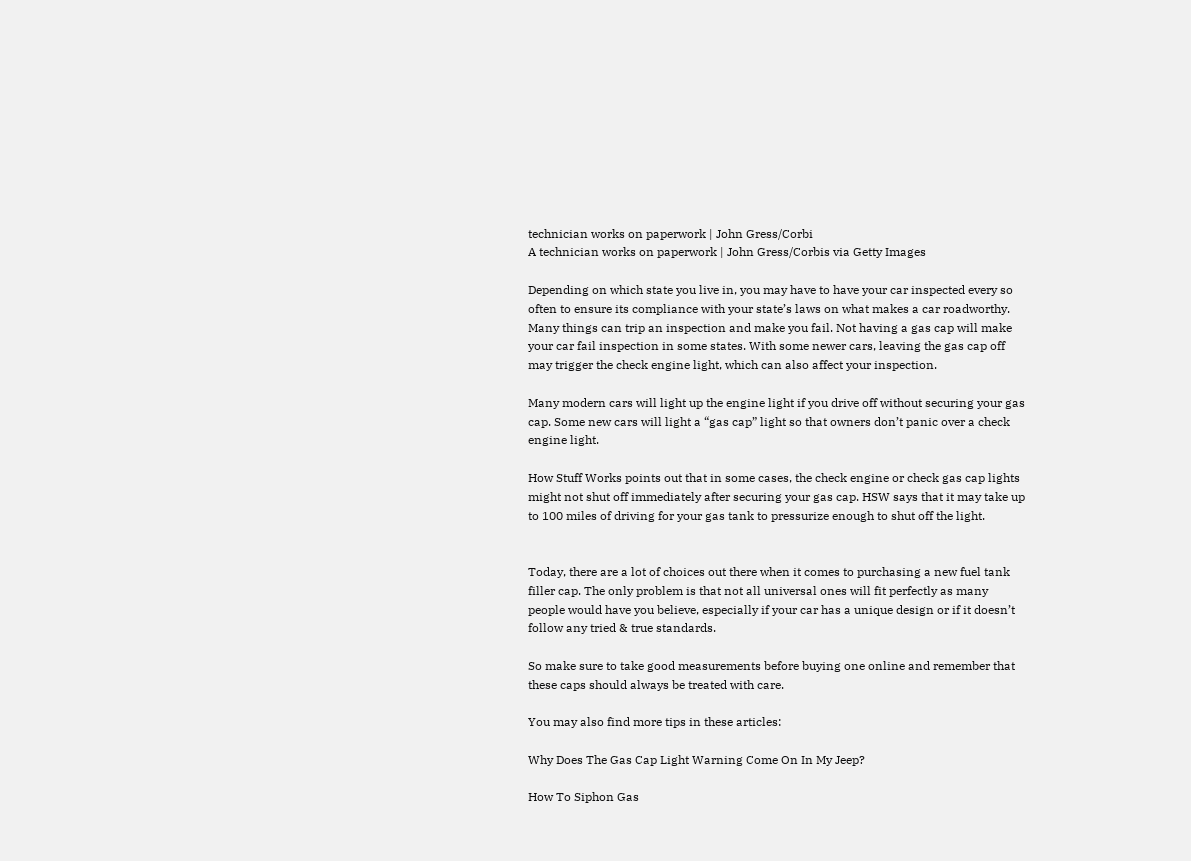technician works on paperwork | John Gress/Corbi
A technician works on paperwork | John Gress/Corbis via Getty Images

Depending on which state you live in, you may have to have your car inspected every so often to ensure its compliance with your state’s laws on what makes a car roadworthy. Many things can trip an inspection and make you fail. Not having a gas cap will make your car fail inspection in some states. With some newer cars, leaving the gas cap off may trigger the check engine light, which can also affect your inspection.

Many modern cars will light up the engine light if you drive off without securing your gas cap. Some new cars will light a “gas cap” light so that owners don’t panic over a check engine light.

How Stuff Works points out that in some cases, the check engine or check gas cap lights might not shut off immediately after securing your gas cap. HSW says that it may take up to 100 miles of driving for your gas tank to pressurize enough to shut off the light.


Today, there are a lot of choices out there when it comes to purchasing a new fuel tank filler cap. The only problem is that not all universal ones will fit perfectly as many people would have you believe, especially if your car has a unique design or if it doesn’t follow any tried & true standards.

So make sure to take good measurements before buying one online and remember that these caps should always be treated with care.

You may also find more tips in these articles:

Why Does The Gas Cap Light Warning Come On In My Jeep?

How To Siphon Gas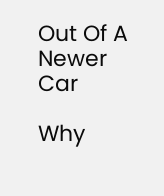Out Of A Newer Car

Why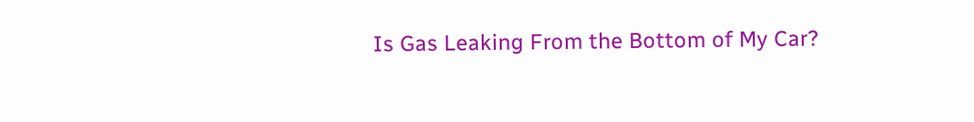Is Gas Leaking From the Bottom of My Car?